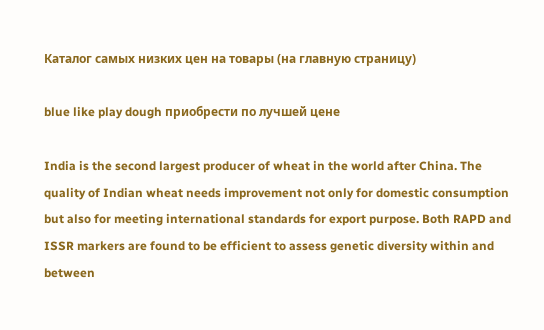Каталог самых низких цен на товары (на главную страницу)

blue like play dough приобрести по лучшей цене

India is the second largest producer of wheat in the world after China. The quality of Indian wheat needs improvement not only for domestic consumption but also for meeting international standards for export purpose. Both RAPD and ISSR markers are found to be efficient to assess genetic diversity within and between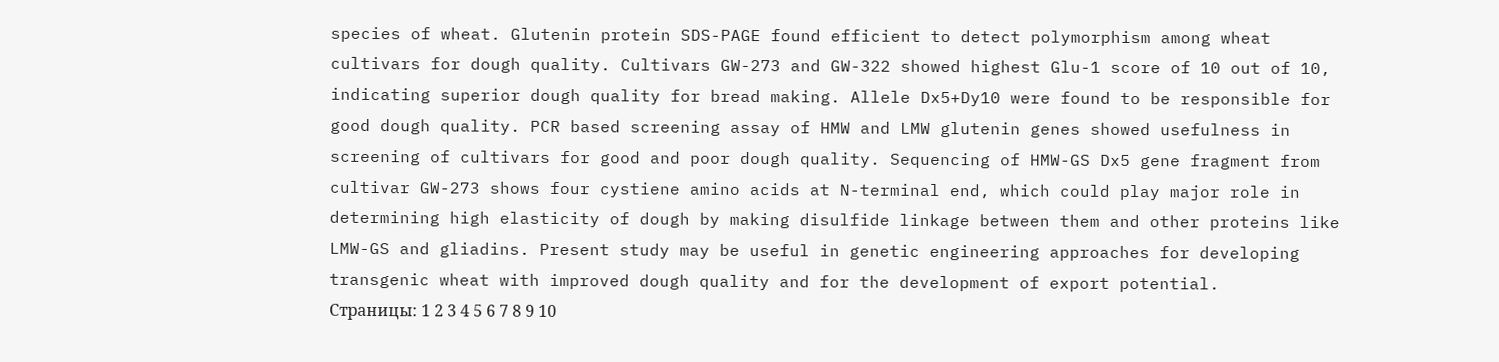species of wheat. Glutenin protein SDS-PAGE found efficient to detect polymorphism among wheat cultivars for dough quality. Cultivars GW-273 and GW-322 showed highest Glu-1 score of 10 out of 10, indicating superior dough quality for bread making. Allele Dx5+Dy10 were found to be responsible for good dough quality. PCR based screening assay of HMW and LMW glutenin genes showed usefulness in screening of cultivars for good and poor dough quality. Sequencing of HMW-GS Dx5 gene fragment from cultivar GW-273 shows four cystiene amino acids at N-terminal end, which could play major role in determining high elasticity of dough by making disulfide linkage between them and other proteins like LMW-GS and gliadins. Present study may be useful in genetic engineering approaches for developing transgenic wheat with improved dough quality and for the development of export potential.
Страницы: 1 2 3 4 5 6 7 8 9 10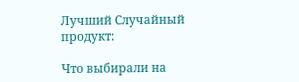Лучший Случайный продукт:

Что выбирали на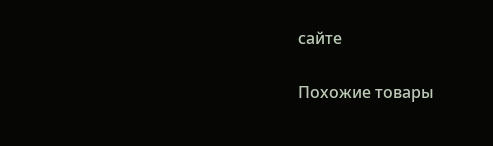сайте

Похожие товары